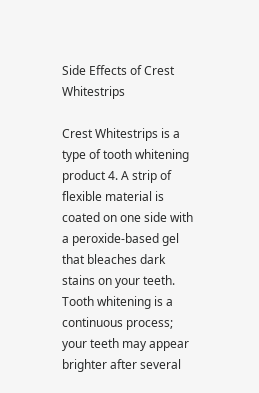Side Effects of Crest Whitestrips

Crest Whitestrips is a type of tooth whitening product 4. A strip of flexible material is coated on one side with a peroxide-based gel that bleaches dark stains on your teeth. Tooth whitening is a continuous process; your teeth may appear brighter after several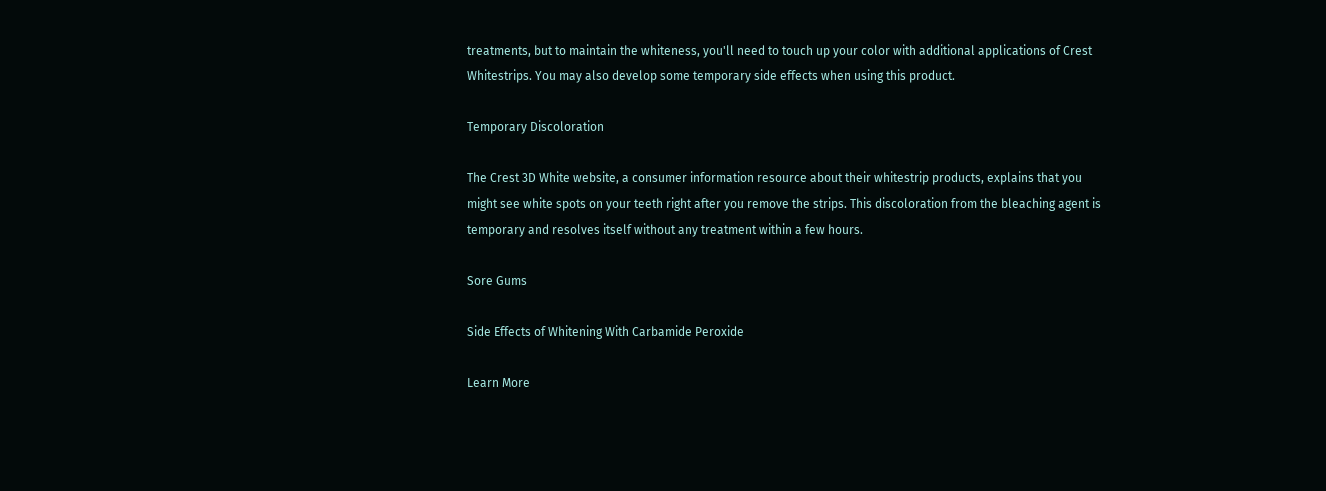treatments, but to maintain the whiteness, you'll need to touch up your color with additional applications of Crest Whitestrips. You may also develop some temporary side effects when using this product.

Temporary Discoloration

The Crest 3D White website, a consumer information resource about their whitestrip products, explains that you might see white spots on your teeth right after you remove the strips. This discoloration from the bleaching agent is temporary and resolves itself without any treatment within a few hours.

Sore Gums

Side Effects of Whitening With Carbamide Peroxide

Learn More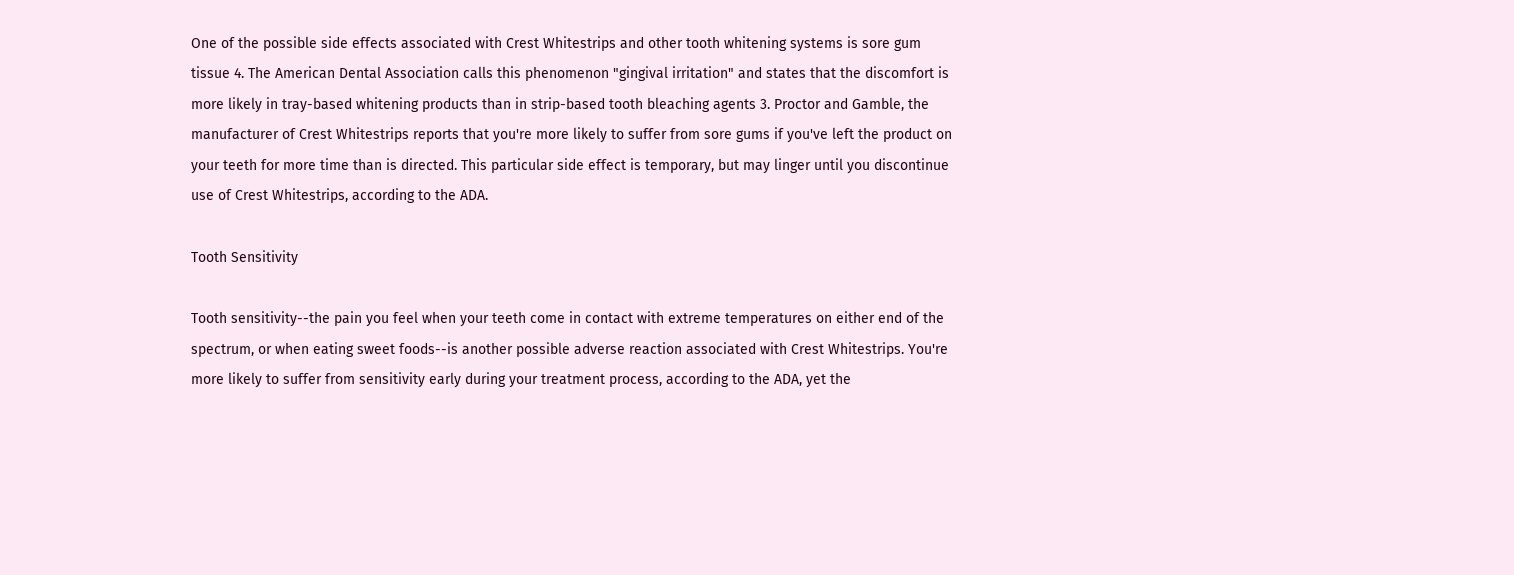One of the possible side effects associated with Crest Whitestrips and other tooth whitening systems is sore gum tissue 4. The American Dental Association calls this phenomenon "gingival irritation" and states that the discomfort is more likely in tray-based whitening products than in strip-based tooth bleaching agents 3. Proctor and Gamble, the manufacturer of Crest Whitestrips reports that you're more likely to suffer from sore gums if you've left the product on your teeth for more time than is directed. This particular side effect is temporary, but may linger until you discontinue use of Crest Whitestrips, according to the ADA.

Tooth Sensitivity

Tooth sensitivity--the pain you feel when your teeth come in contact with extreme temperatures on either end of the spectrum, or when eating sweet foods--is another possible adverse reaction associated with Crest Whitestrips. You're more likely to suffer from sensitivity early during your treatment process, according to the ADA, yet the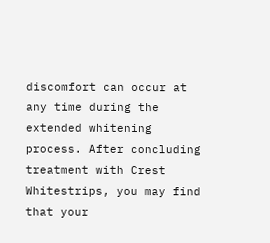discomfort can occur at any time during the extended whitening process. After concluding treatment with Crest Whitestrips, you may find that your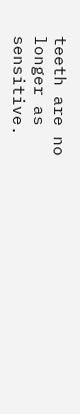teeth are no longer as sensitive.